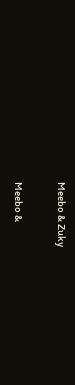Meebo & Zuky

Meebo &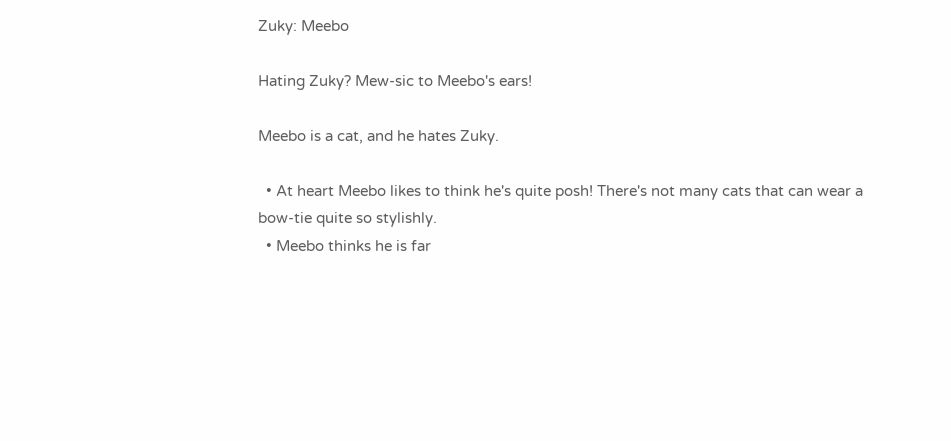Zuky: Meebo

Hating Zuky? Mew-sic to Meebo's ears!

Meebo is a cat, and he hates Zuky.

  • At heart Meebo likes to think he's quite posh! There's not many cats that can wear a bow-tie quite so stylishly.
  • Meebo thinks he is far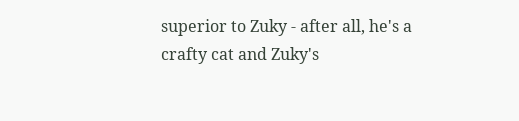superior to Zuky - after all, he's a crafty cat and Zuky's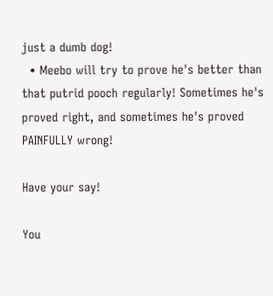just a dumb dog!
  • Meebo will try to prove he's better than that putrid pooch regularly! Sometimes he's proved right, and sometimes he's proved PAINFULLY wrong!

Have your say!

You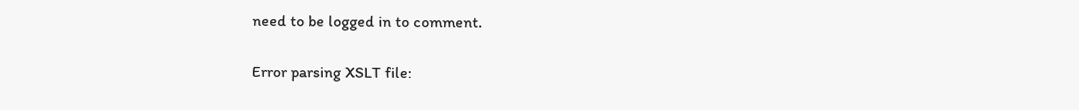need to be logged in to comment.

Error parsing XSLT file: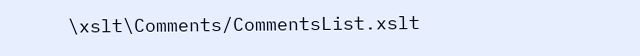\xslt\Comments/CommentsList.xslt